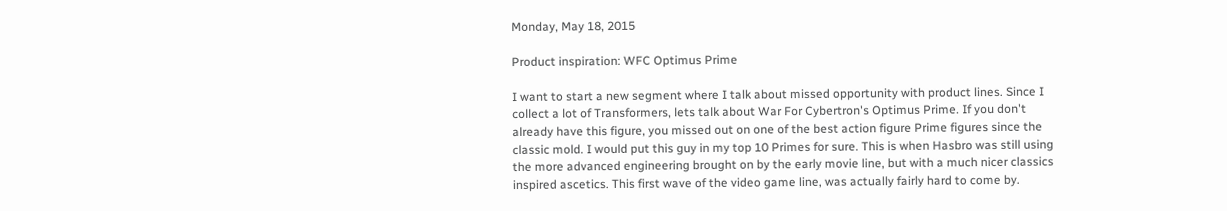Monday, May 18, 2015

Product inspiration: WFC Optimus Prime

I want to start a new segment where I talk about missed opportunity with product lines. Since I collect a lot of Transformers, lets talk about War For Cybertron's Optimus Prime. If you don't already have this figure, you missed out on one of the best action figure Prime figures since the classic mold. I would put this guy in my top 10 Primes for sure. This is when Hasbro was still using the more advanced engineering brought on by the early movie line, but with a much nicer classics inspired ascetics. This first wave of the video game line, was actually fairly hard to come by.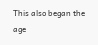This also began the age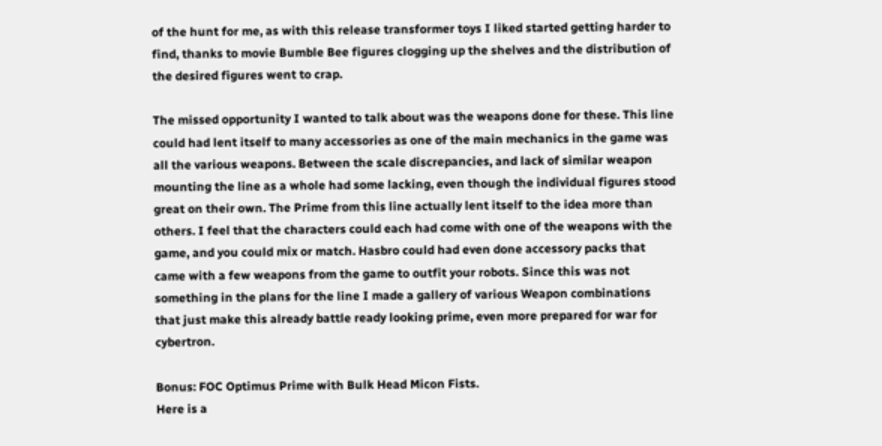of the hunt for me, as with this release transformer toys I liked started getting harder to find, thanks to movie Bumble Bee figures clogging up the shelves and the distribution of the desired figures went to crap.

The missed opportunity I wanted to talk about was the weapons done for these. This line could had lent itself to many accessories as one of the main mechanics in the game was all the various weapons. Between the scale discrepancies, and lack of similar weapon mounting the line as a whole had some lacking, even though the individual figures stood great on their own. The Prime from this line actually lent itself to the idea more than others. I feel that the characters could each had come with one of the weapons with the game, and you could mix or match. Hasbro could had even done accessory packs that came with a few weapons from the game to outfit your robots. Since this was not something in the plans for the line I made a gallery of various Weapon combinations that just make this already battle ready looking prime, even more prepared for war for cybertron.

Bonus: FOC Optimus Prime with Bulk Head Micon Fists.
Here is a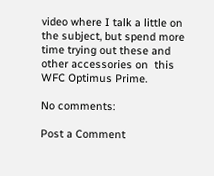video where I talk a little on the subject, but spend more time trying out these and other accessories on  this WFC Optimus Prime.

No comments:

Post a Comment